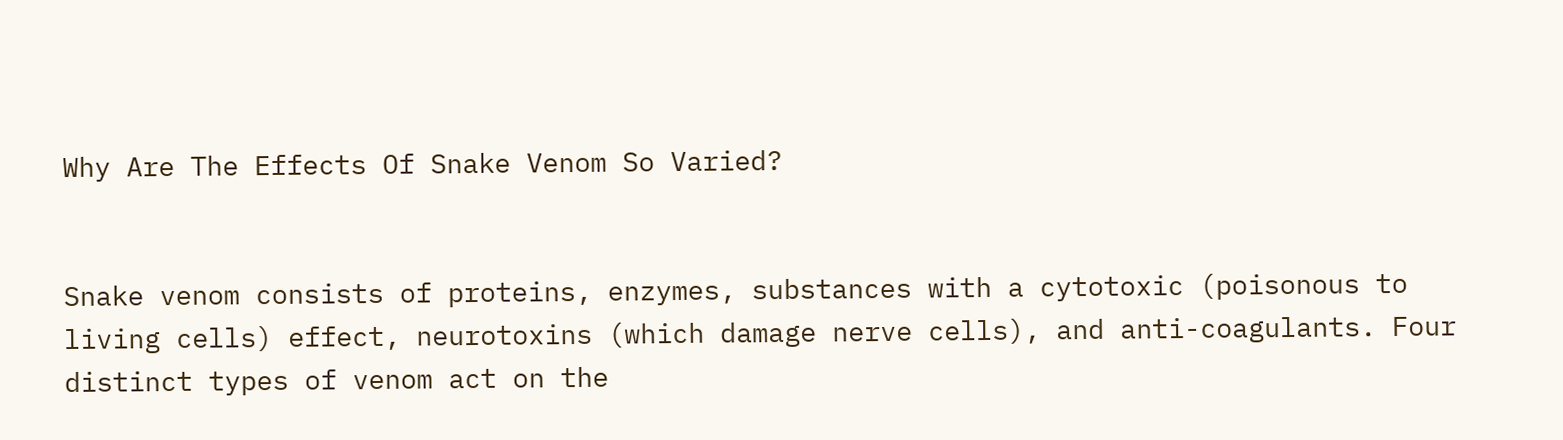Why Are The Effects Of Snake Venom So Varied?


Snake venom consists of proteins, enzymes, substances with a cytotoxic (poisonous to living cells) effect, neurotoxins (which damage nerve cells), and anti-coagulants. Four distinct types of venom act on the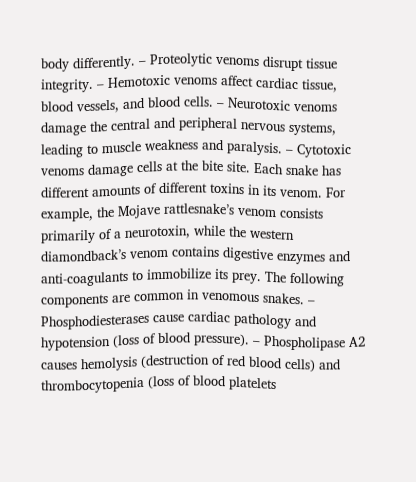body differently. – Proteolytic venoms disrupt tissue integrity. – Hemotoxic venoms affect cardiac tissue, blood vessels, and blood cells. – Neurotoxic venoms damage the central and peripheral nervous systems, leading to muscle weakness and paralysis. – Cytotoxic venoms damage cells at the bite site. Each snake has different amounts of different toxins in its venom. For example, the Mojave rattlesnake’s venom consists primarily of a neurotoxin, while the western diamondback’s venom contains digestive enzymes and anti-coagulants to immobilize its prey. The following components are common in venomous snakes. – Phosphodiesterases cause cardiac pathology and hypotension (loss of blood pressure). – Phospholipase A2 causes hemolysis (destruction of red blood cells) and thrombocytopenia (loss of blood platelets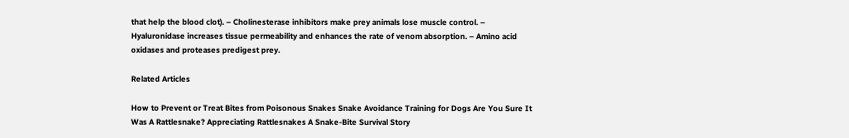that help the blood clot). – Cholinesterase inhibitors make prey animals lose muscle control. – Hyaluronidase increases tissue permeability and enhances the rate of venom absorption. – Amino acid oxidases and proteases predigest prey.

Related Articles

How to Prevent or Treat Bites from Poisonous Snakes Snake Avoidance Training for Dogs Are You Sure It Was A Rattlesnake? Appreciating Rattlesnakes A Snake-Bite Survival Story